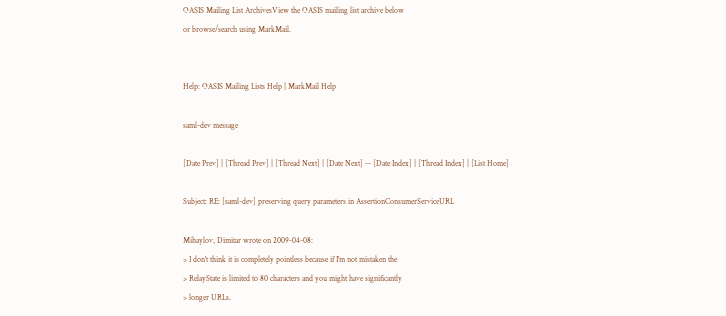OASIS Mailing List ArchivesView the OASIS mailing list archive below
or browse/search using MarkMail.


Help: OASIS Mailing Lists Help | MarkMail Help

saml-dev message

[Date Prev] | [Thread Prev] | [Thread Next] | [Date Next] -- [Date Index] | [Thread Index] | [List Home]

Subject: RE: [saml-dev] preserving query parameters in AssertionConsumerServiceURL

Mihaylov, Dimitar wrote on 2009-04-08:
> I don't think it is completely pointless because if I'm not mistaken the
> RelayState is limited to 80 characters and you might have significantly
> longer URLs.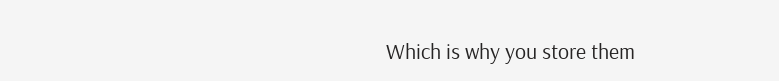Which is why you store them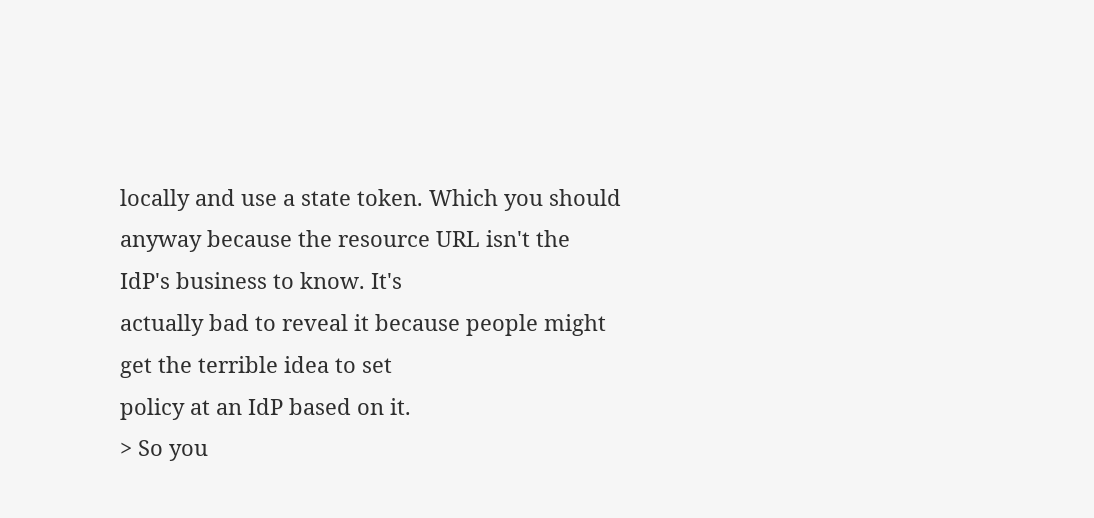locally and use a state token. Which you should
anyway because the resource URL isn't the IdP's business to know. It's
actually bad to reveal it because people might get the terrible idea to set
policy at an IdP based on it.
> So you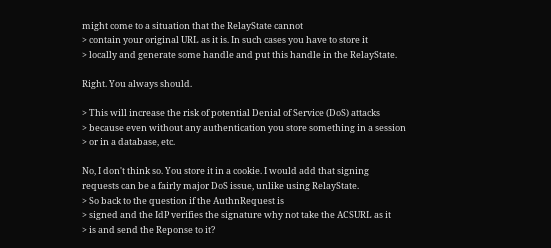might come to a situation that the RelayState cannot
> contain your original URL as it is. In such cases you have to store it
> locally and generate some handle and put this handle in the RelayState.

Right. You always should.

> This will increase the risk of potential Denial of Service (DoS) attacks
> because even without any authentication you store something in a session
> or in a database, etc.

No, I don't think so. You store it in a cookie. I would add that signing
requests can be a fairly major DoS issue, unlike using RelayState.
> So back to the question if the AuthnRequest is
> signed and the IdP verifies the signature why not take the ACSURL as it
> is and send the Reponse to it?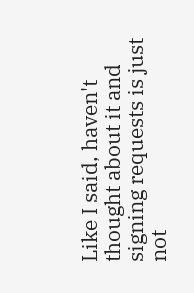Like I said, haven't thought about it and signing requests is just not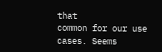that
common for our use cases. Seems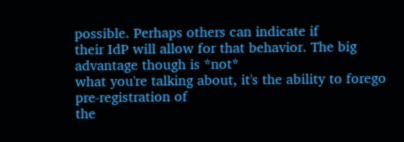possible. Perhaps others can indicate if
their IdP will allow for that behavior. The big advantage though is *not*
what you're talking about, it's the ability to forego pre-registration of
the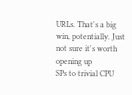URLs. That's a big win, potentially. Just not sure it's worth opening up
SPs to trivial CPU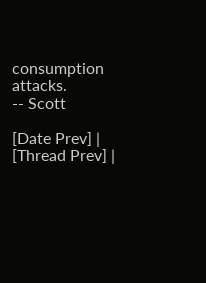consumption attacks.
-- Scott

[Date Prev] | [Thread Prev] |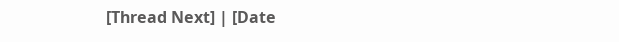[Thread Next] | [Date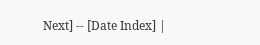Next] -- [Date Index] |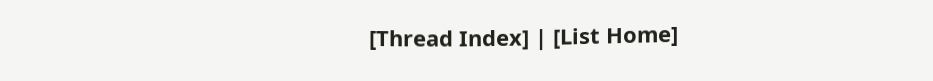[Thread Index] | [List Home]